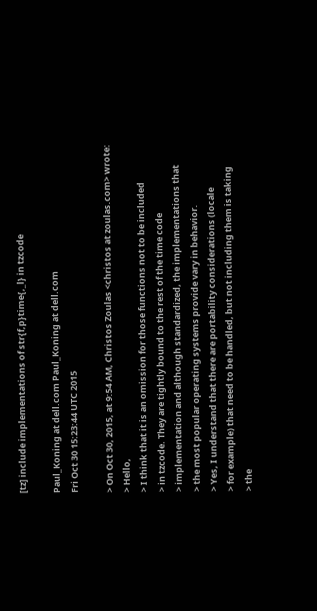[tz] include implementations of str{f,p}time{,_l} in tzcode

Paul_Koning at dell.com Paul_Koning at dell.com
Fri Oct 30 15:23:44 UTC 2015

> On Oct 30, 2015, at 9:54 AM, Christos Zoulas <christos at zoulas.com> wrote:
> Hello,
> I think that it is an omission for those functions not to be included
> in tzcode. They are tightly bound to the rest of the time code
> implementation and although standardized, the implementations that
> the most popular operating systems provide vary in behavior.
> Yes, I understand that there are portability considerations (locale
> for example) that need to be handled, but not including them is taking
> the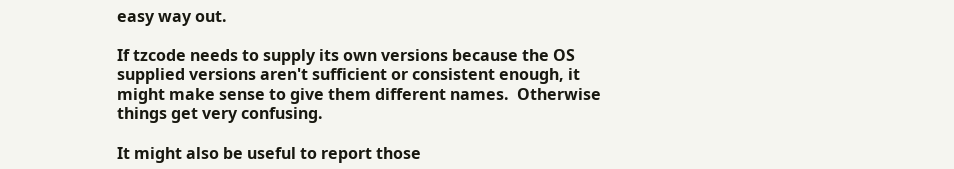easy way out.

If tzcode needs to supply its own versions because the OS supplied versions aren't sufficient or consistent enough, it might make sense to give them different names.  Otherwise things get very confusing.

It might also be useful to report those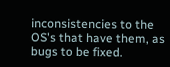inconsistencies to the OS's that have them, as bugs to be fixed.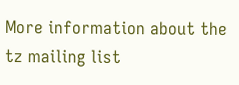More information about the tz mailing list